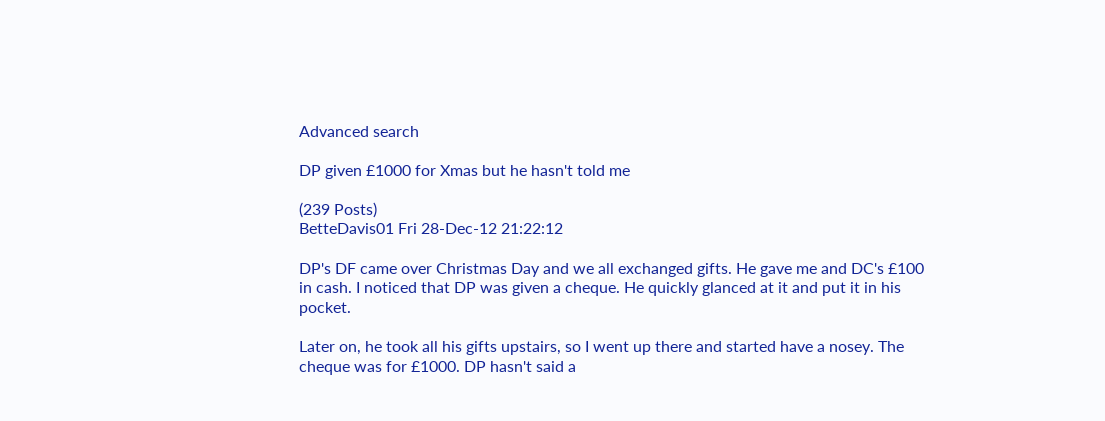Advanced search

DP given £1000 for Xmas but he hasn't told me

(239 Posts)
BetteDavis01 Fri 28-Dec-12 21:22:12

DP's DF came over Christmas Day and we all exchanged gifts. He gave me and DC's £100 in cash. I noticed that DP was given a cheque. He quickly glanced at it and put it in his pocket.

Later on, he took all his gifts upstairs, so I went up there and started have a nosey. The cheque was for £1000. DP hasn't said a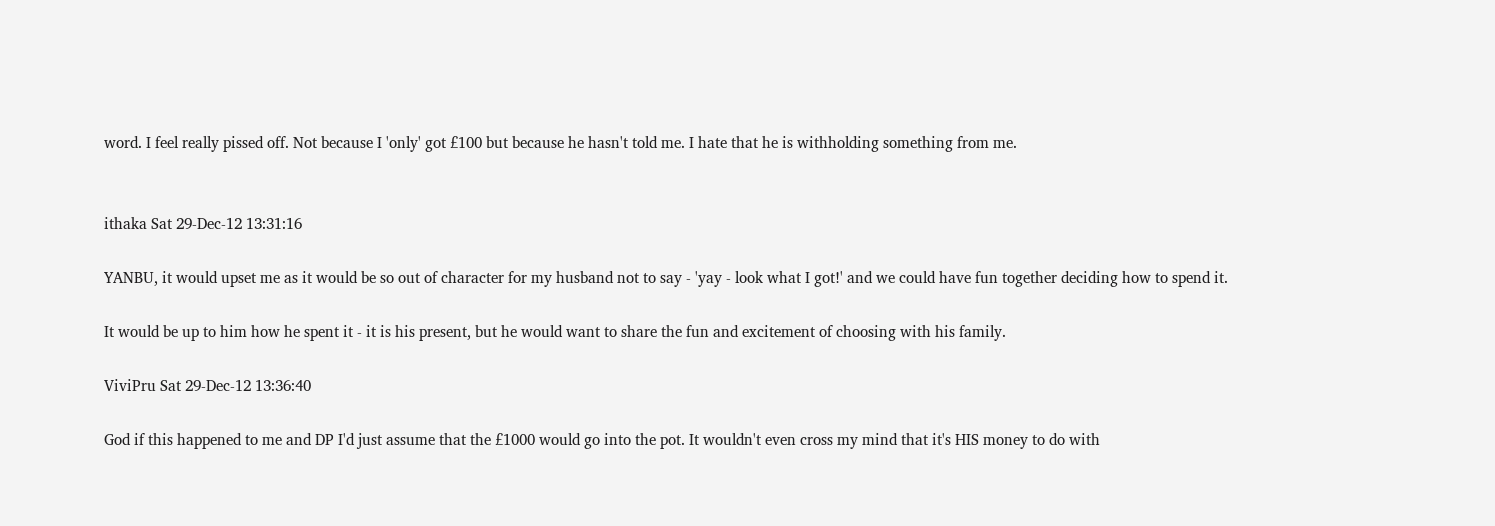word. I feel really pissed off. Not because I 'only' got £100 but because he hasn't told me. I hate that he is withholding something from me.


ithaka Sat 29-Dec-12 13:31:16

YANBU, it would upset me as it would be so out of character for my husband not to say - 'yay - look what I got!' and we could have fun together deciding how to spend it.

It would be up to him how he spent it - it is his present, but he would want to share the fun and excitement of choosing with his family.

ViviPru Sat 29-Dec-12 13:36:40

God if this happened to me and DP I'd just assume that the £1000 would go into the pot. It wouldn't even cross my mind that it's HIS money to do with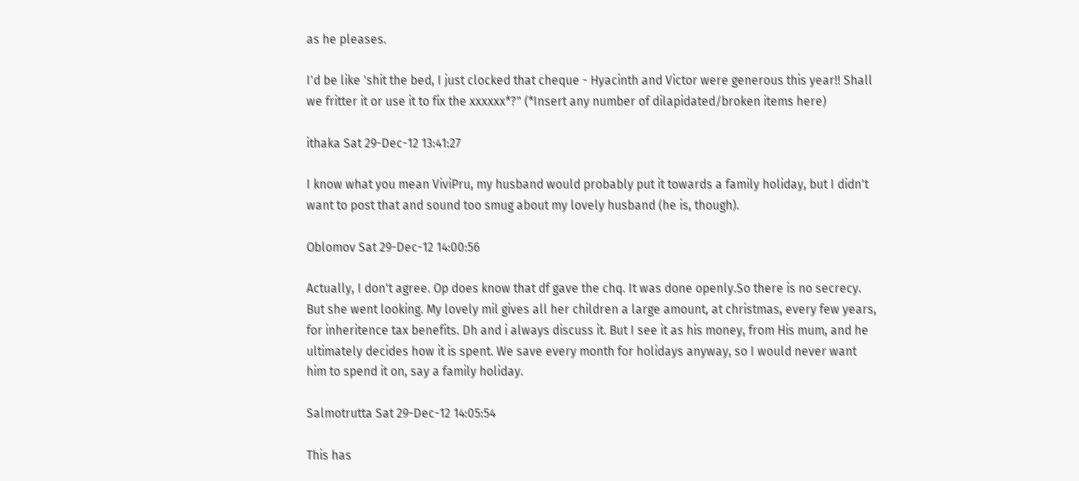as he pleases.

I'd be like 'shit the bed, I just clocked that cheque - Hyacinth and Victor were generous this year!! Shall we fritter it or use it to fix the xxxxxx*?" (*Insert any number of dilapidated/broken items here)

ithaka Sat 29-Dec-12 13:41:27

I know what you mean ViviPru, my husband would probably put it towards a family holiday, but I didn't want to post that and sound too smug about my lovely husband (he is, though).

Oblomov Sat 29-Dec-12 14:00:56

Actually, I don't agree. Op does know that df gave the chq. It was done openly.So there is no secrecy. But she went looking. My lovely mil gives all her children a large amount, at christmas, every few years, for inheritence tax benefits. Dh and i always discuss it. But I see it as his money, from His mum, and he ultimately decides how it is spent. We save every month for holidays anyway, so I would never want him to spend it on, say a family holiday.

Salmotrutta Sat 29-Dec-12 14:05:54

This has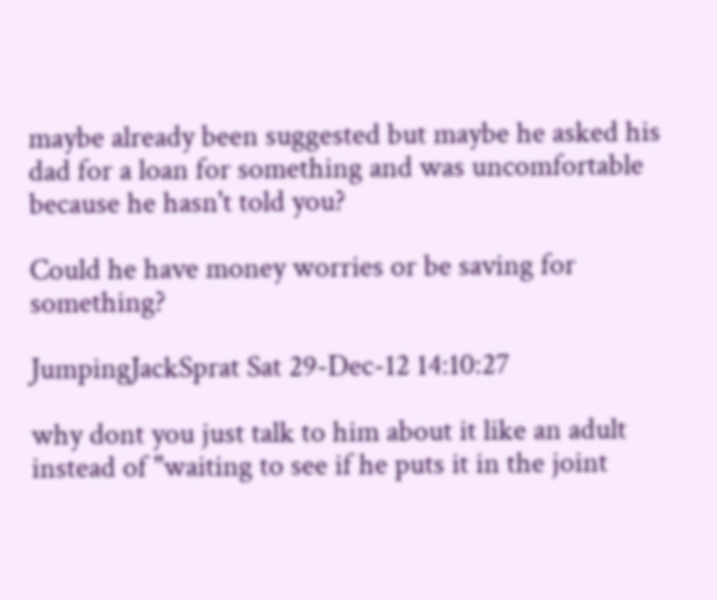maybe already been suggested but maybe he asked his dad for a loan for something and was uncomfortable because he hasn't told you?

Could he have money worries or be saving for something?

JumpingJackSprat Sat 29-Dec-12 14:10:27

why dont you just talk to him about it like an adult instead of "waiting to see if he puts it in the joint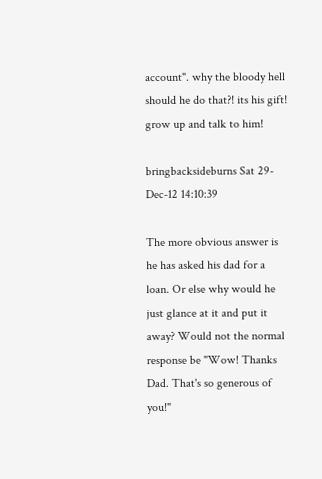account". why the bloody hell should he do that?! its his gift! grow up and talk to him!

bringbacksideburns Sat 29-Dec-12 14:10:39

The more obvious answer is he has asked his dad for a loan. Or else why would he just glance at it and put it away? Would not the normal response be "Wow! Thanks Dad. That's so generous of you!"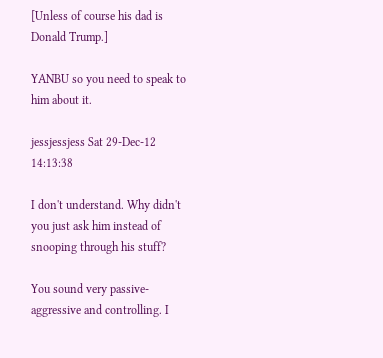[Unless of course his dad is Donald Trump.]

YANBU so you need to speak to him about it.

jessjessjess Sat 29-Dec-12 14:13:38

I don't understand. Why didn't you just ask him instead of snooping through his stuff?

You sound very passive-aggressive and controlling. I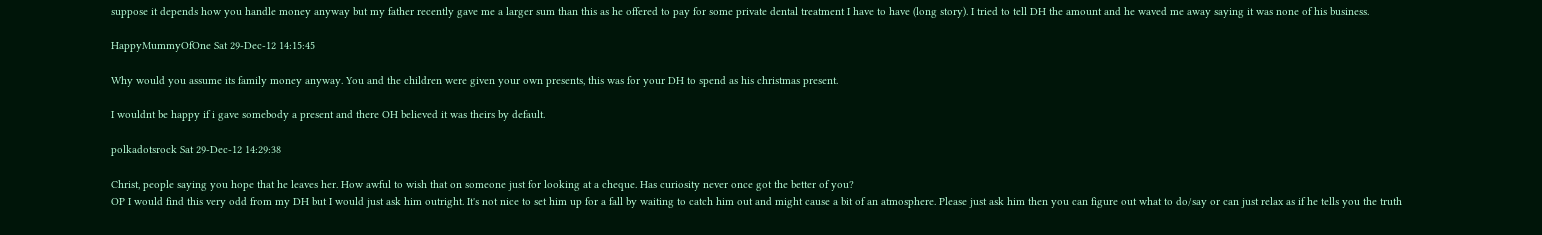suppose it depends how you handle money anyway but my father recently gave me a larger sum than this as he offered to pay for some private dental treatment I have to have (long story). I tried to tell DH the amount and he waved me away saying it was none of his business.

HappyMummyOfOne Sat 29-Dec-12 14:15:45

Why would you assume its family money anyway. You and the children were given your own presents, this was for your DH to spend as his christmas present.

I wouldnt be happy if i gave somebody a present and there OH believed it was theirs by default.

polkadotsrock Sat 29-Dec-12 14:29:38

Christ, people saying you hope that he leaves her. How awful to wish that on someone just for looking at a cheque. Has curiosity never once got the better of you?
OP I would find this very odd from my DH but I would just ask him outright. It's not nice to set him up for a fall by waiting to catch him out and might cause a bit of an atmosphere. Please just ask him then you can figure out what to do/say or can just relax as if he tells you the truth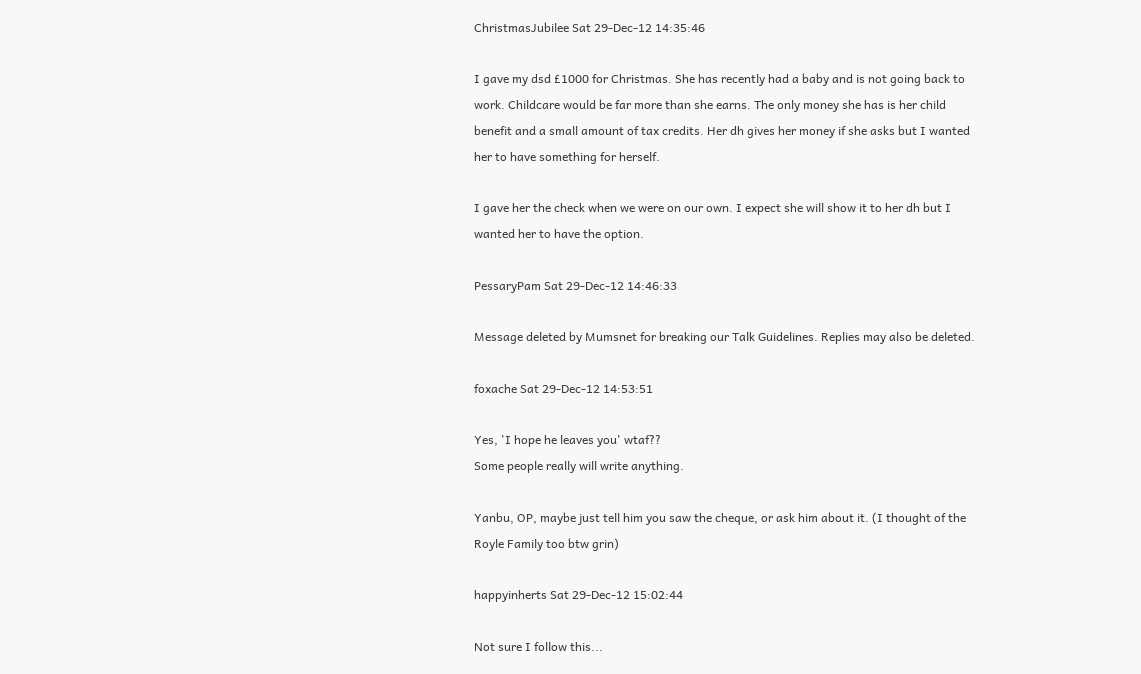ChristmasJubilee Sat 29-Dec-12 14:35:46

I gave my dsd £1000 for Christmas. She has recently had a baby and is not going back to work. Childcare would be far more than she earns. The only money she has is her child benefit and a small amount of tax credits. Her dh gives her money if she asks but I wanted her to have something for herself.

I gave her the check when we were on our own. I expect she will show it to her dh but I wanted her to have the option.

PessaryPam Sat 29-Dec-12 14:46:33

Message deleted by Mumsnet for breaking our Talk Guidelines. Replies may also be deleted.

foxache Sat 29-Dec-12 14:53:51

Yes, 'I hope he leaves you' wtaf??
Some people really will write anything.

Yanbu, OP, maybe just tell him you saw the cheque, or ask him about it. (I thought of the Royle Family too btw grin)

happyinherts Sat 29-Dec-12 15:02:44

Not sure I follow this...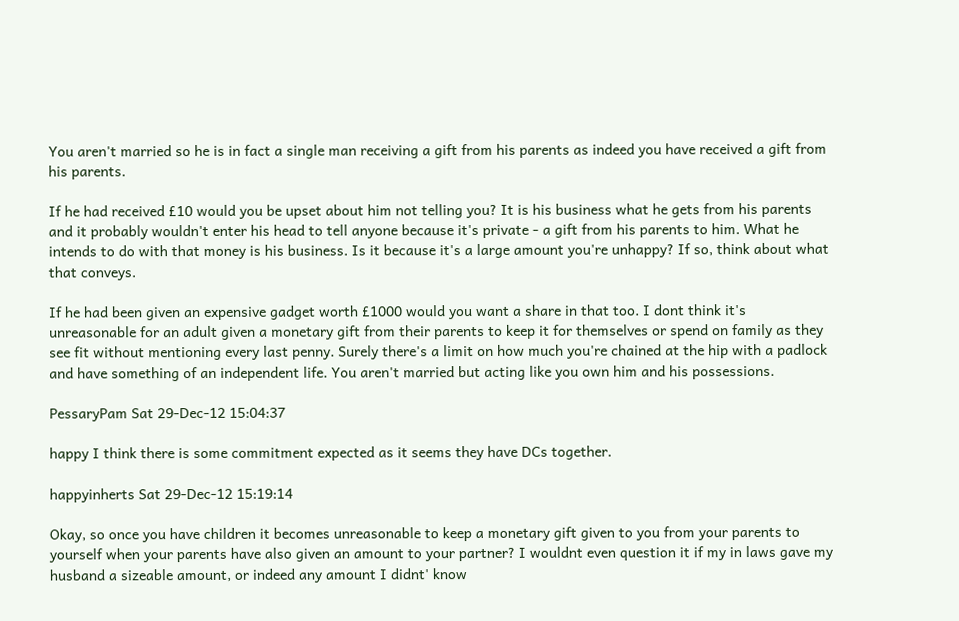You aren't married so he is in fact a single man receiving a gift from his parents as indeed you have received a gift from his parents.

If he had received £10 would you be upset about him not telling you? It is his business what he gets from his parents and it probably wouldn't enter his head to tell anyone because it's private - a gift from his parents to him. What he intends to do with that money is his business. Is it because it's a large amount you're unhappy? If so, think about what that conveys.

If he had been given an expensive gadget worth £1000 would you want a share in that too. I dont think it's unreasonable for an adult given a monetary gift from their parents to keep it for themselves or spend on family as they see fit without mentioning every last penny. Surely there's a limit on how much you're chained at the hip with a padlock and have something of an independent life. You aren't married but acting like you own him and his possessions.

PessaryPam Sat 29-Dec-12 15:04:37

happy I think there is some commitment expected as it seems they have DCs together.

happyinherts Sat 29-Dec-12 15:19:14

Okay, so once you have children it becomes unreasonable to keep a monetary gift given to you from your parents to yourself when your parents have also given an amount to your partner? I wouldnt even question it if my in laws gave my husband a sizeable amount, or indeed any amount I didnt' know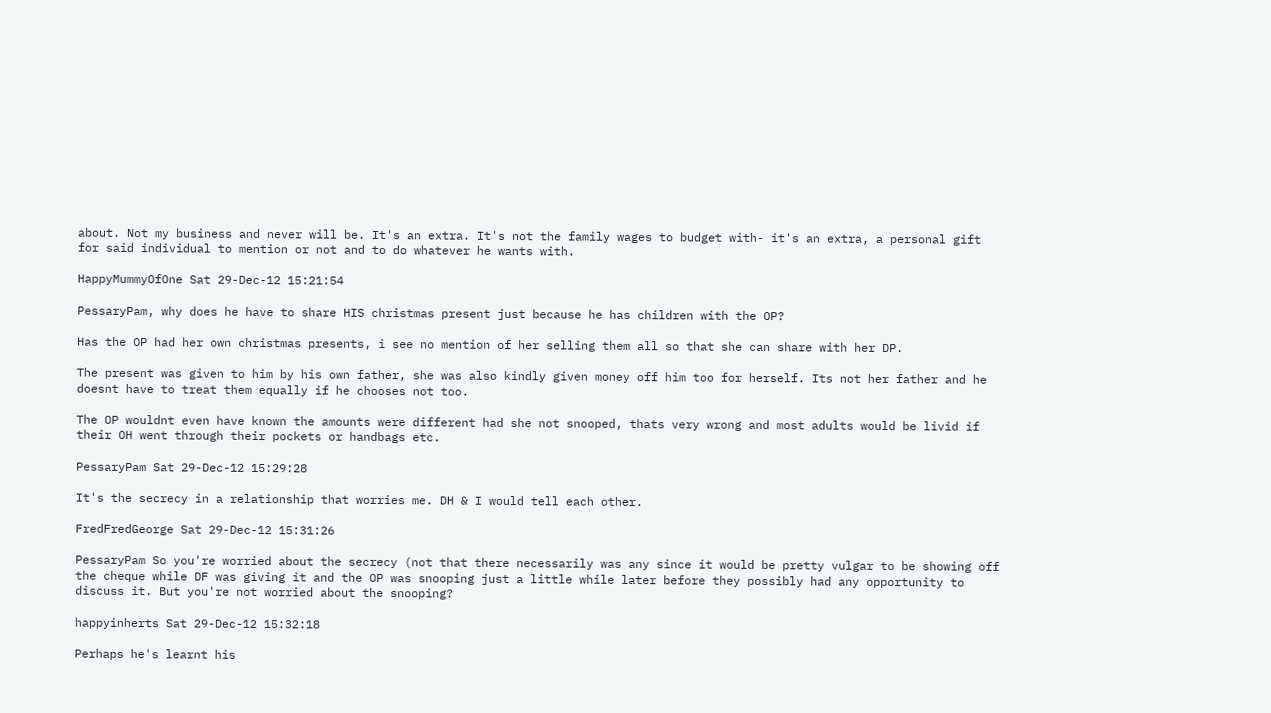about. Not my business and never will be. It's an extra. It's not the family wages to budget with- it's an extra, a personal gift for said individual to mention or not and to do whatever he wants with.

HappyMummyOfOne Sat 29-Dec-12 15:21:54

PessaryPam, why does he have to share HIS christmas present just because he has children with the OP?

Has the OP had her own christmas presents, i see no mention of her selling them all so that she can share with her DP.

The present was given to him by his own father, she was also kindly given money off him too for herself. Its not her father and he doesnt have to treat them equally if he chooses not too.

The OP wouldnt even have known the amounts were different had she not snooped, thats very wrong and most adults would be livid if their OH went through their pockets or handbags etc.

PessaryPam Sat 29-Dec-12 15:29:28

It's the secrecy in a relationship that worries me. DH & I would tell each other.

FredFredGeorge Sat 29-Dec-12 15:31:26

PessaryPam So you're worried about the secrecy (not that there necessarily was any since it would be pretty vulgar to be showing off the cheque while DF was giving it and the OP was snooping just a little while later before they possibly had any opportunity to discuss it. But you're not worried about the snooping?

happyinherts Sat 29-Dec-12 15:32:18

Perhaps he's learnt his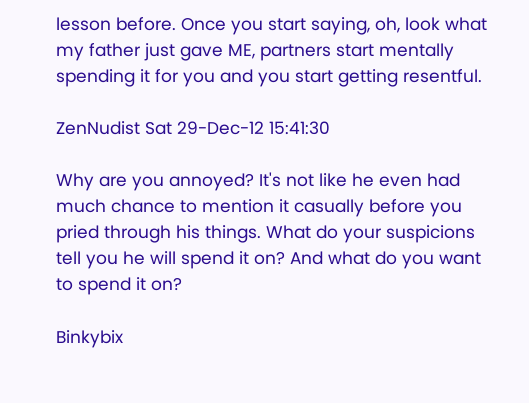lesson before. Once you start saying, oh, look what my father just gave ME, partners start mentally spending it for you and you start getting resentful.

ZenNudist Sat 29-Dec-12 15:41:30

Why are you annoyed? It's not like he even had much chance to mention it casually before you pried through his things. What do your suspicions tell you he will spend it on? And what do you want to spend it on?

Binkybix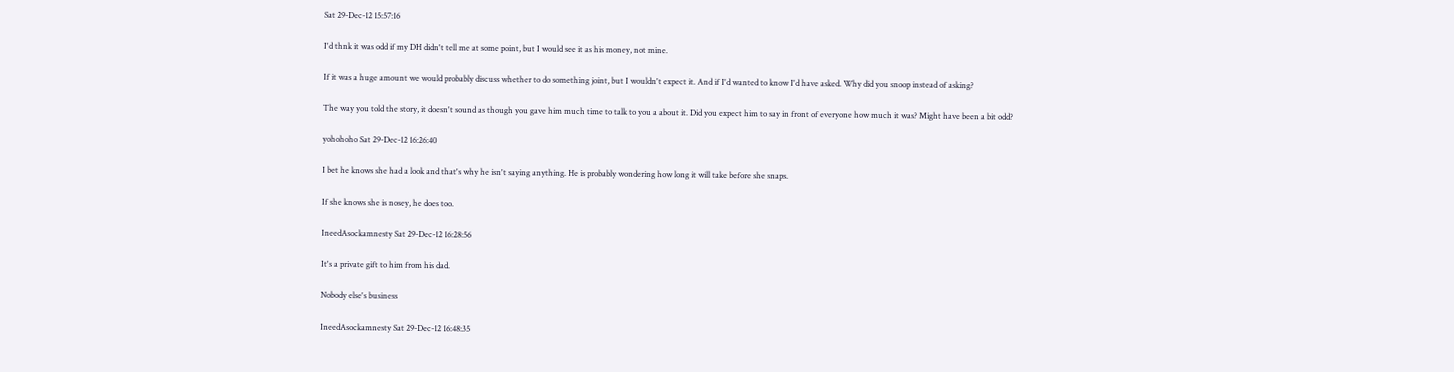Sat 29-Dec-12 15:57:16

I'd thnk it was odd if my DH didn't tell me at some point, but I would see it as his money, not mine.

If it was a huge amount we would probably discuss whether to do something joint, but I wouldn't expect it. And if I'd wanted to know I'd have asked. Why did you snoop instead of asking?

The way you told the story, it doesn't sound as though you gave him much time to talk to you a about it. Did you expect him to say in front of everyone how much it was? Might have been a bit odd?

yohohoho Sat 29-Dec-12 16:26:40

I bet he knows she had a look and that's why he isn't saying anything. He is probably wondering how long it will take before she snaps.

If she knows she is nosey, he does too.

IneedAsockamnesty Sat 29-Dec-12 16:28:56

It's a private gift to him from his dad.

Nobody else's business

IneedAsockamnesty Sat 29-Dec-12 16:48:35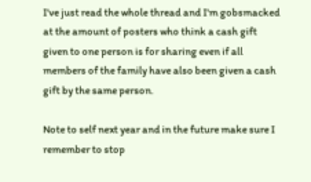I've just read the whole thread and I'm gobsmacked at the amount of posters who think a cash gift given to one person is for sharing even if all members of the family have also been given a cash gift by the same person.

Note to self next year and in the future make sure I remember to stop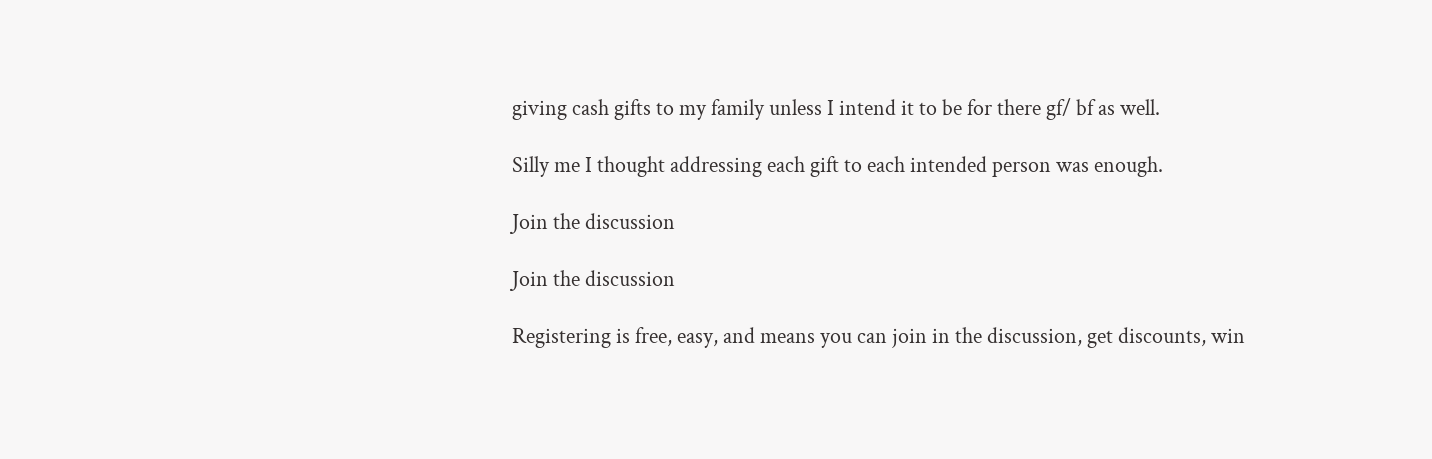giving cash gifts to my family unless I intend it to be for there gf/ bf as well.

Silly me I thought addressing each gift to each intended person was enough.

Join the discussion

Join the discussion

Registering is free, easy, and means you can join in the discussion, get discounts, win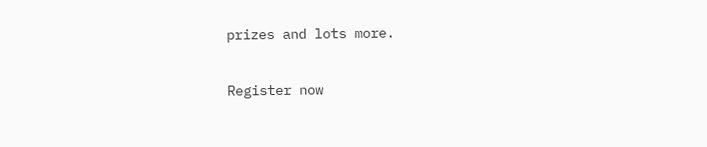prizes and lots more.

Register now